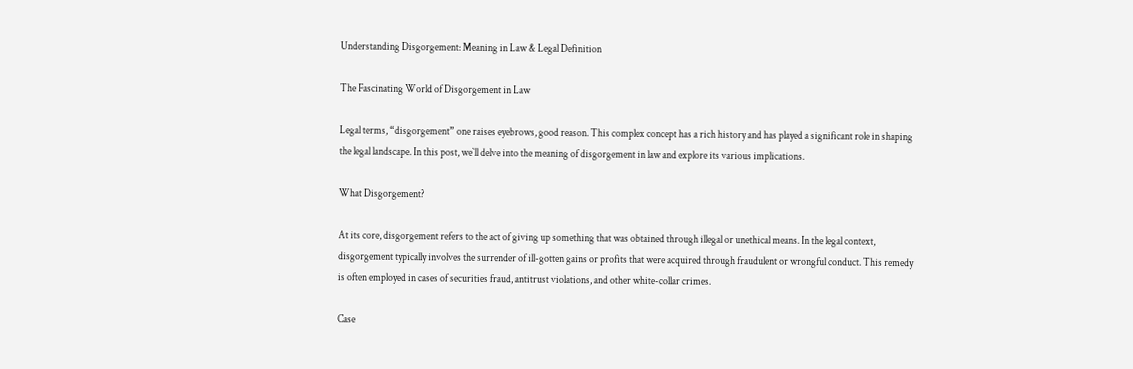Understanding Disgorgement: Meaning in Law & Legal Definition

The Fascinating World of Disgorgement in Law

Legal terms, “disgorgement” one raises eyebrows, good reason. This complex concept has a rich history and has played a significant role in shaping the legal landscape. In this post, we`ll delve into the meaning of disgorgement in law and explore its various implications.

What Disgorgement?

At its core, disgorgement refers to the act of giving up something that was obtained through illegal or unethical means. In the legal context, disgorgement typically involves the surrender of ill-gotten gains or profits that were acquired through fraudulent or wrongful conduct. This remedy is often employed in cases of securities fraud, antitrust violations, and other white-collar crimes.

Case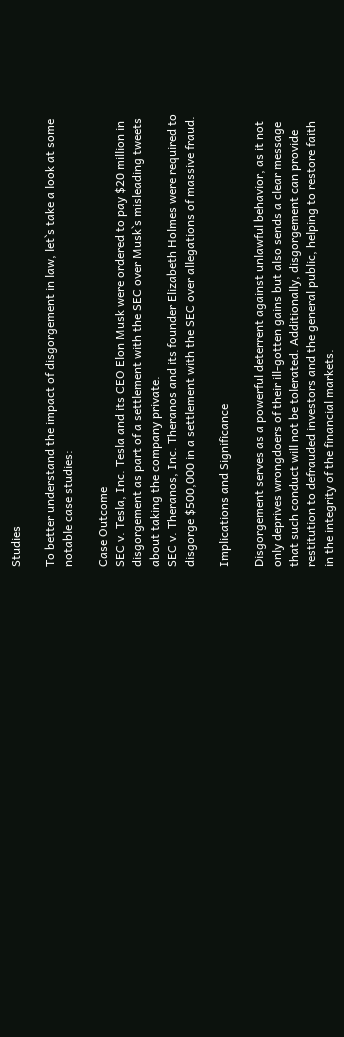Studies

To better understand the impact of disgorgement in law, let`s take a look at some notable case studies:

Case Outcome
SEC v. Tesla, Inc. Tesla and its CEO Elon Musk were ordered to pay $20 million in disgorgement as part of a settlement with the SEC over Musk`s misleading tweets about taking the company private.
SEC v. Theranos, Inc. Theranos and its founder Elizabeth Holmes were required to disgorge $500,000 in a settlement with the SEC over allegations of massive fraud.

Implications and Significance

Disgorgement serves as a powerful deterrent against unlawful behavior, as it not only deprives wrongdoers of their ill-gotten gains but also sends a clear message that such conduct will not be tolerated. Additionally, disgorgement can provide restitution to defrauded investors and the general public, helping to restore faith in the integrity of the financial markets.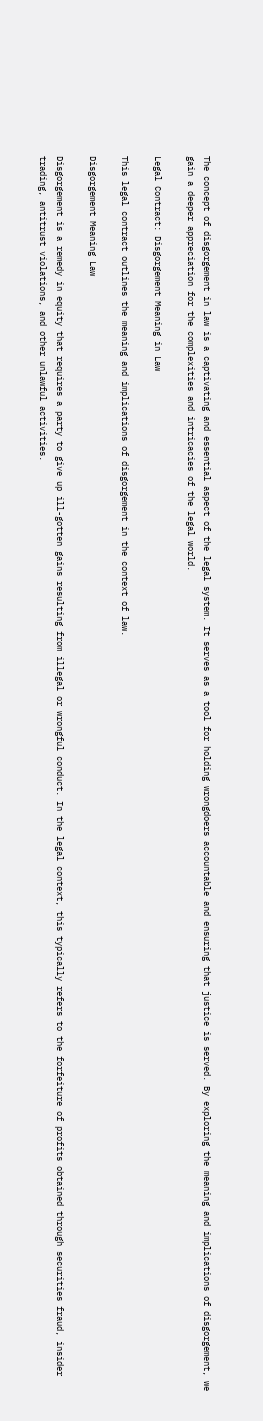The concept of disgorgement in law is a captivating and essential aspect of the legal system. It serves as a tool for holding wrongdoers accountable and ensuring that justice is served. By exploring the meaning and implications of disgorgement, we gain a deeper appreciation for the complexities and intricacies of the legal world.

Legal Contract: Disgorgement Meaning in Law

This legal contract outlines the meaning and implications of disgorgement in the context of law.

Disgorgement Meaning Law

Disgorgement is a remedy in equity that requires a party to give up ill-gotten gains resulting from illegal or wrongful conduct. In the legal context, this typically refers to the forfeiture of profits obtained through securities fraud, insider trading, antitrust violations, and other unlawful activities.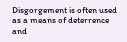Disgorgement is often used as a means of deterrence and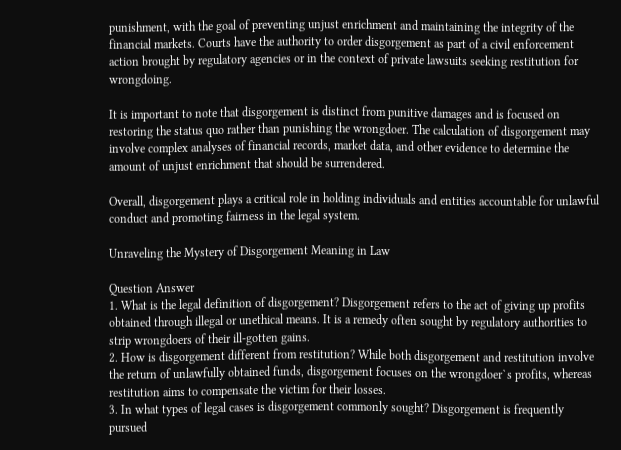punishment, with the goal of preventing unjust enrichment and maintaining the integrity of the financial markets. Courts have the authority to order disgorgement as part of a civil enforcement action brought by regulatory agencies or in the context of private lawsuits seeking restitution for wrongdoing.

It is important to note that disgorgement is distinct from punitive damages and is focused on restoring the status quo rather than punishing the wrongdoer. The calculation of disgorgement may involve complex analyses of financial records, market data, and other evidence to determine the amount of unjust enrichment that should be surrendered.

Overall, disgorgement plays a critical role in holding individuals and entities accountable for unlawful conduct and promoting fairness in the legal system.

Unraveling the Mystery of Disgorgement Meaning in Law

Question Answer
1. What is the legal definition of disgorgement? Disgorgement refers to the act of giving up profits obtained through illegal or unethical means. It is a remedy often sought by regulatory authorities to strip wrongdoers of their ill-gotten gains.
2. How is disgorgement different from restitution? While both disgorgement and restitution involve the return of unlawfully obtained funds, disgorgement focuses on the wrongdoer`s profits, whereas restitution aims to compensate the victim for their losses.
3. In what types of legal cases is disgorgement commonly sought? Disgorgement is frequently pursued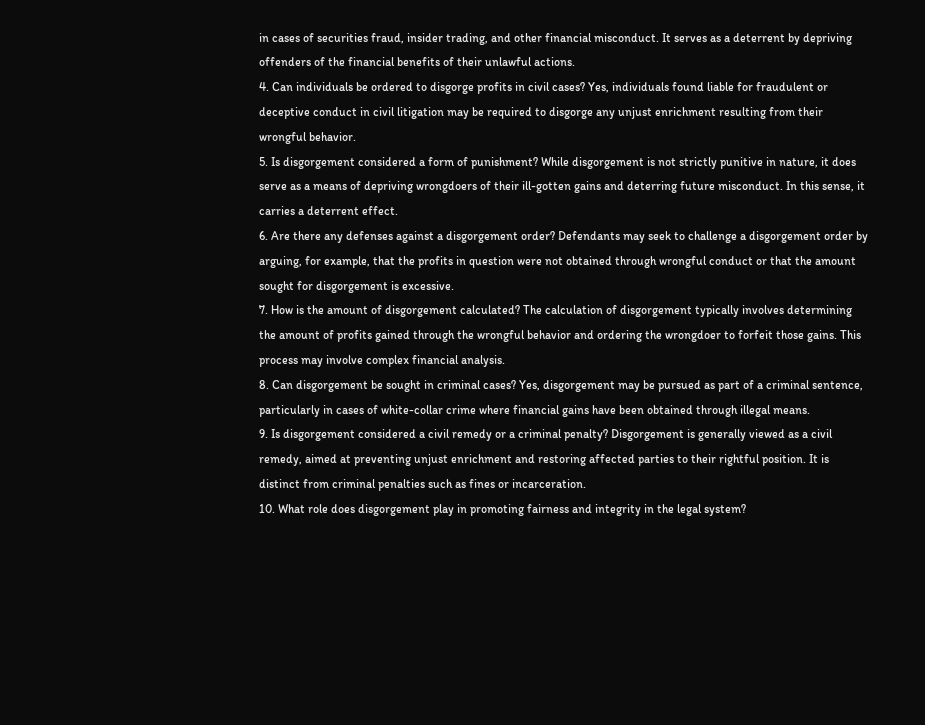in cases of securities fraud, insider trading, and other financial misconduct. It serves as a deterrent by depriving offenders of the financial benefits of their unlawful actions.
4. Can individuals be ordered to disgorge profits in civil cases? Yes, individuals found liable for fraudulent or deceptive conduct in civil litigation may be required to disgorge any unjust enrichment resulting from their wrongful behavior.
5. Is disgorgement considered a form of punishment? While disgorgement is not strictly punitive in nature, it does serve as a means of depriving wrongdoers of their ill-gotten gains and deterring future misconduct. In this sense, it carries a deterrent effect.
6. Are there any defenses against a disgorgement order? Defendants may seek to challenge a disgorgement order by arguing, for example, that the profits in question were not obtained through wrongful conduct or that the amount sought for disgorgement is excessive.
7. How is the amount of disgorgement calculated? The calculation of disgorgement typically involves determining the amount of profits gained through the wrongful behavior and ordering the wrongdoer to forfeit those gains. This process may involve complex financial analysis.
8. Can disgorgement be sought in criminal cases? Yes, disgorgement may be pursued as part of a criminal sentence, particularly in cases of white-collar crime where financial gains have been obtained through illegal means.
9. Is disgorgement considered a civil remedy or a criminal penalty? Disgorgement is generally viewed as a civil remedy, aimed at preventing unjust enrichment and restoring affected parties to their rightful position. It is distinct from criminal penalties such as fines or incarceration.
10. What role does disgorgement play in promoting fairness and integrity in the legal system?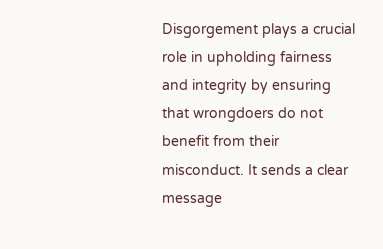Disgorgement plays a crucial role in upholding fairness and integrity by ensuring that wrongdoers do not benefit from their misconduct. It sends a clear message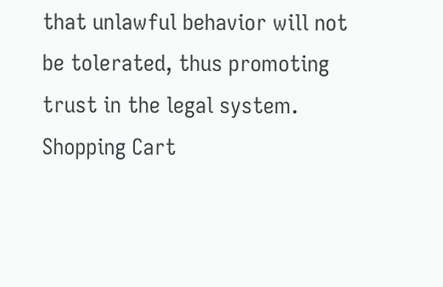that unlawful behavior will not be tolerated, thus promoting trust in the legal system.
Shopping Cart